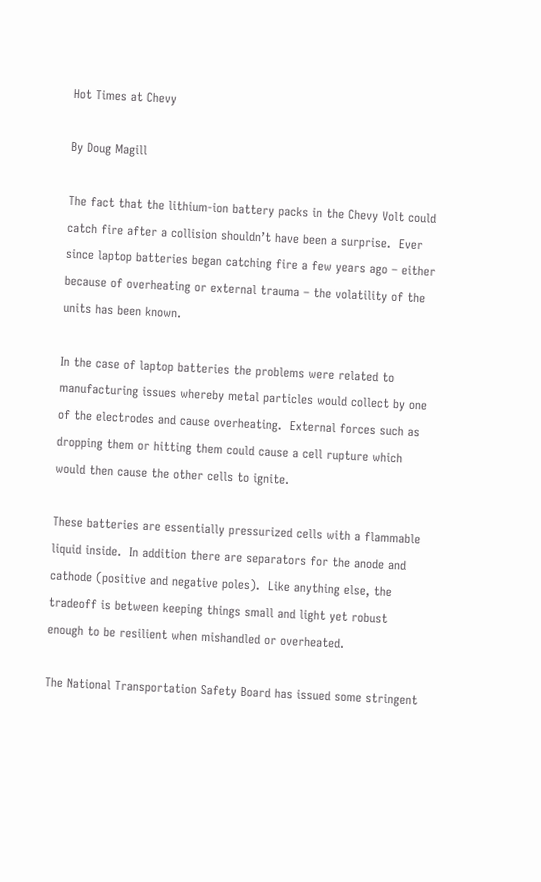Hot Times at Chevy

By Doug Magill

The fact that the lithium-ion battery packs in the Chevy Volt could catch fire after a collision shouldn’t have been a surprise.  Ever since laptop batteries began catching fire a few years ago – either because of overheating or external trauma – the volatility of the units has been known.

In the case of laptop batteries the problems were related to manufacturing issues whereby metal particles would collect by one of the electrodes and cause overheating.  External forces such as dropping them or hitting them could cause a cell rupture which would then cause the other cells to ignite.

These batteries are essentially pressurized cells with a flammable liquid inside.  In addition there are separators for the anode and cathode (positive and negative poles).  Like anything else, the tradeoff is between keeping things small and light yet robust enough to be resilient when mishandled or overheated.

The National Transportation Safety Board has issued some stringent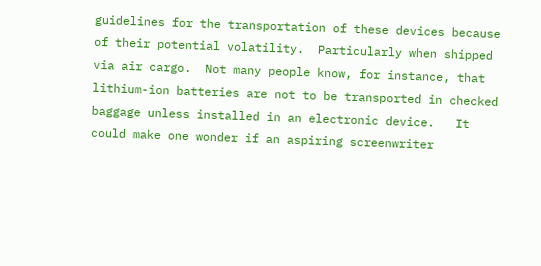guidelines for the transportation of these devices because of their potential volatility.  Particularly when shipped via air cargo.  Not many people know, for instance, that lithium-ion batteries are not to be transported in checked baggage unless installed in an electronic device.   It could make one wonder if an aspiring screenwriter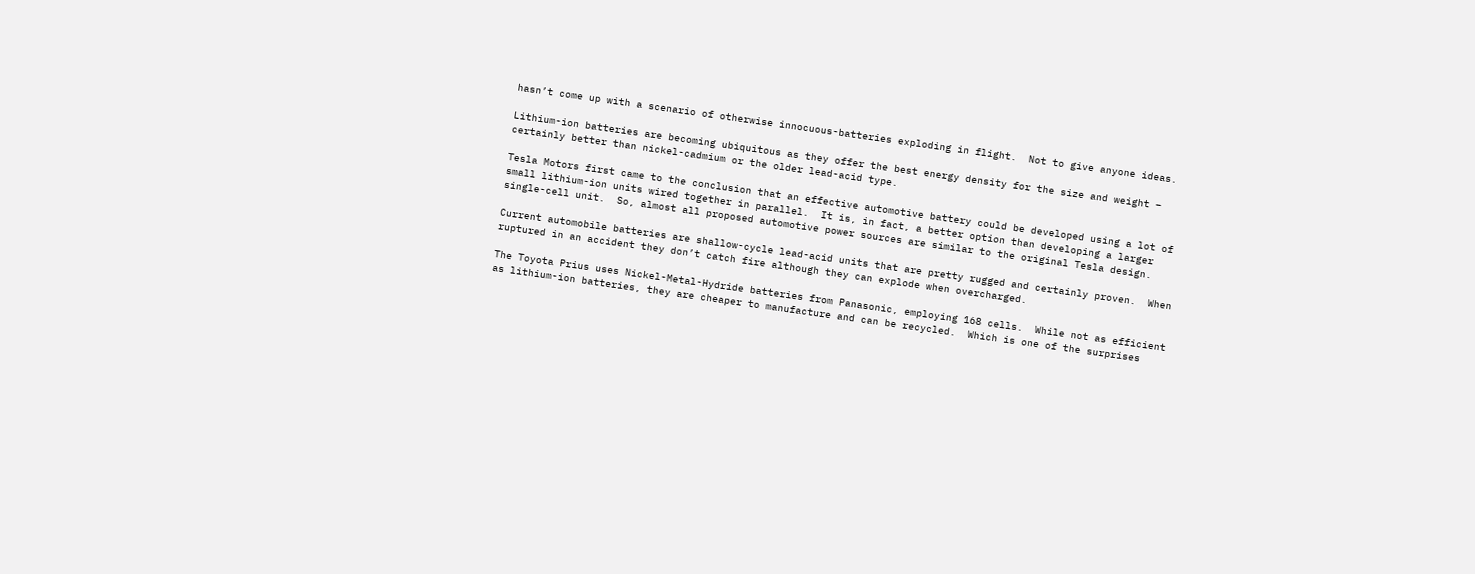hasn’t come up with a scenario of otherwise innocuous-batteries exploding in flight.  Not to give anyone ideas.

Lithium-ion batteries are becoming ubiquitous as they offer the best energy density for the size and weight – certainly better than nickel-cadmium or the older lead-acid type.

Tesla Motors first came to the conclusion that an effective automotive battery could be developed using a lot of small lithium-ion units wired together in parallel.  It is, in fact, a better option than developing a larger single-cell unit.  So, almost all proposed automotive power sources are similar to the original Tesla design.

Current automobile batteries are shallow-cycle lead-acid units that are pretty rugged and certainly proven.  When ruptured in an accident they don’t catch fire although they can explode when overcharged.

The Toyota Prius uses Nickel-Metal-Hydride batteries from Panasonic, employing 168 cells.  While not as efficient as lithium-ion batteries, they are cheaper to manufacture and can be recycled.  Which is one of the surprises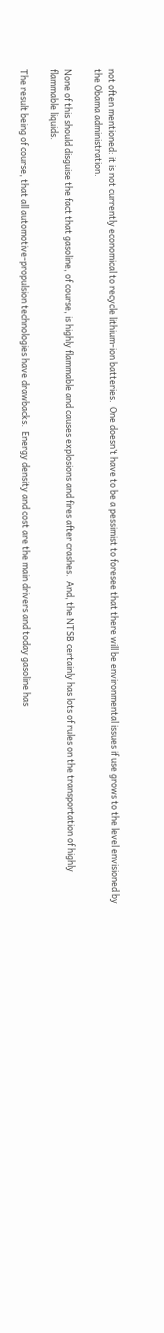not often mentioned: it is not currently economical to recycle lithium-ion batteries.  One doesn’t have to be a pessimist to foresee that there will be environmental issues if use grows to the level envisioned by the Obama administration.

None of this should disguise the fact that gasoline, of course, is highly flammable and causes explosions and fires after crashes.  And, the NTSB certainly has lots of rules on the transportation of highly flammable liquids.

The result being of course, that all automotive-propulsion technologies have drawbacks.  Energy density and cost are the main drivers and today gasoline has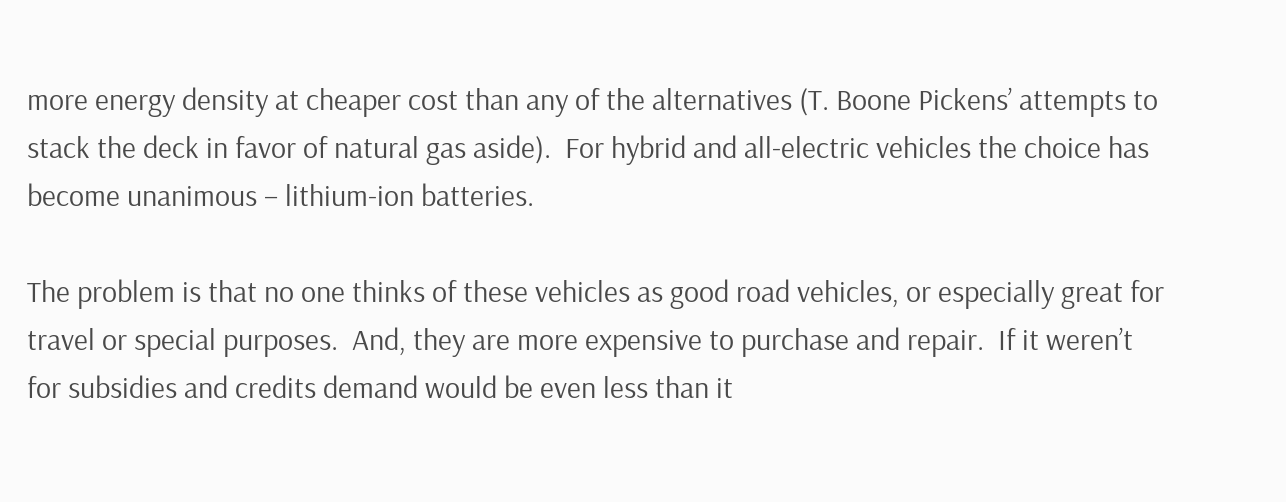more energy density at cheaper cost than any of the alternatives (T. Boone Pickens’ attempts to stack the deck in favor of natural gas aside).  For hybrid and all-electric vehicles the choice has become unanimous – lithium-ion batteries.

The problem is that no one thinks of these vehicles as good road vehicles, or especially great for travel or special purposes.  And, they are more expensive to purchase and repair.  If it weren’t for subsidies and credits demand would be even less than it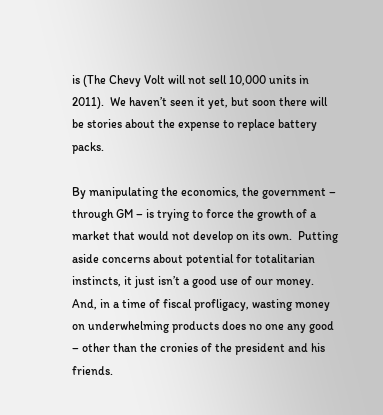is (The Chevy Volt will not sell 10,000 units in 2011).  We haven’t seen it yet, but soon there will be stories about the expense to replace battery packs.

By manipulating the economics, the government – through GM – is trying to force the growth of a market that would not develop on its own.  Putting aside concerns about potential for totalitarian instincts, it just isn’t a good use of our money.  And, in a time of fiscal profligacy, wasting money on underwhelming products does no one any good – other than the cronies of the president and his friends.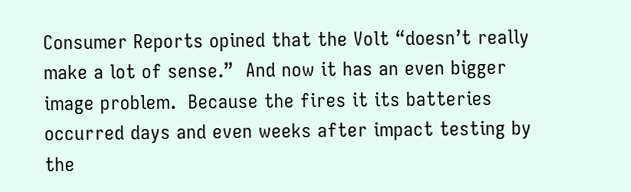Consumer Reports opined that the Volt “doesn’t really make a lot of sense.”  And now it has an even bigger image problem.  Because the fires it its batteries occurred days and even weeks after impact testing by the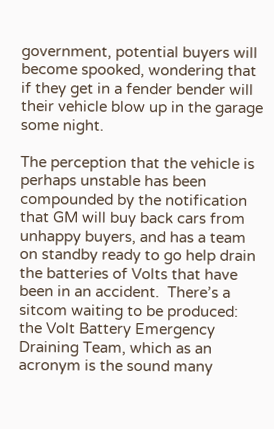government, potential buyers will become spooked, wondering that if they get in a fender bender will their vehicle blow up in the garage some night.

The perception that the vehicle is perhaps unstable has been compounded by the notification that GM will buy back cars from unhappy buyers, and has a team on standby ready to go help drain the batteries of Volts that have been in an accident.  There’s a sitcom waiting to be produced: the Volt Battery Emergency Draining Team, which as an acronym is the sound many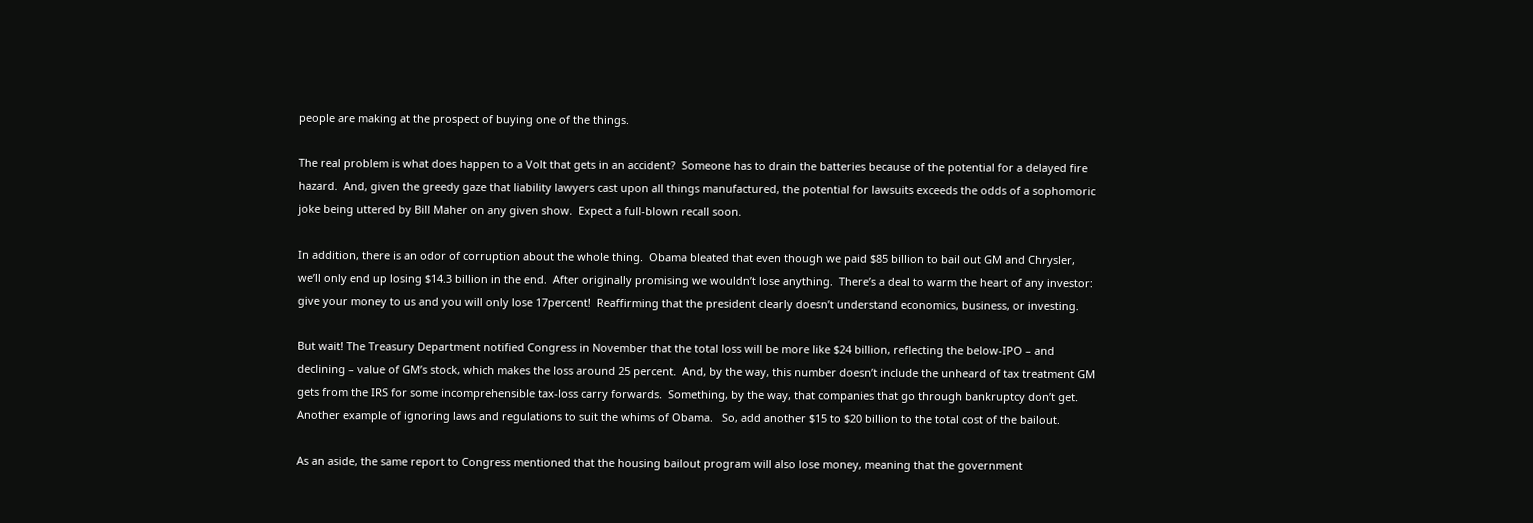people are making at the prospect of buying one of the things.

The real problem is what does happen to a Volt that gets in an accident?  Someone has to drain the batteries because of the potential for a delayed fire hazard.  And, given the greedy gaze that liability lawyers cast upon all things manufactured, the potential for lawsuits exceeds the odds of a sophomoric joke being uttered by Bill Maher on any given show.  Expect a full-blown recall soon.

In addition, there is an odor of corruption about the whole thing.  Obama bleated that even though we paid $85 billion to bail out GM and Chrysler, we’ll only end up losing $14.3 billion in the end.  After originally promising we wouldn’t lose anything.  There’s a deal to warm the heart of any investor: give your money to us and you will only lose 17percent!  Reaffirming that the president clearly doesn’t understand economics, business, or investing.

But wait! The Treasury Department notified Congress in November that the total loss will be more like $24 billion, reflecting the below-IPO – and declining – value of GM’s stock, which makes the loss around 25 percent.  And, by the way, this number doesn’t include the unheard of tax treatment GM gets from the IRS for some incomprehensible tax-loss carry forwards.  Something, by the way, that companies that go through bankruptcy don’t get.  Another example of ignoring laws and regulations to suit the whims of Obama.   So, add another $15 to $20 billion to the total cost of the bailout.

As an aside, the same report to Congress mentioned that the housing bailout program will also lose money, meaning that the government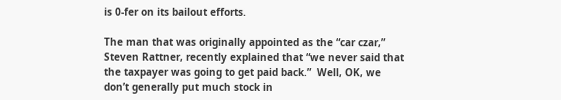is 0-fer on its bailout efforts.

The man that was originally appointed as the “car czar,” Steven Rattner, recently explained that “we never said that the taxpayer was going to get paid back.”  Well, OK, we don’t generally put much stock in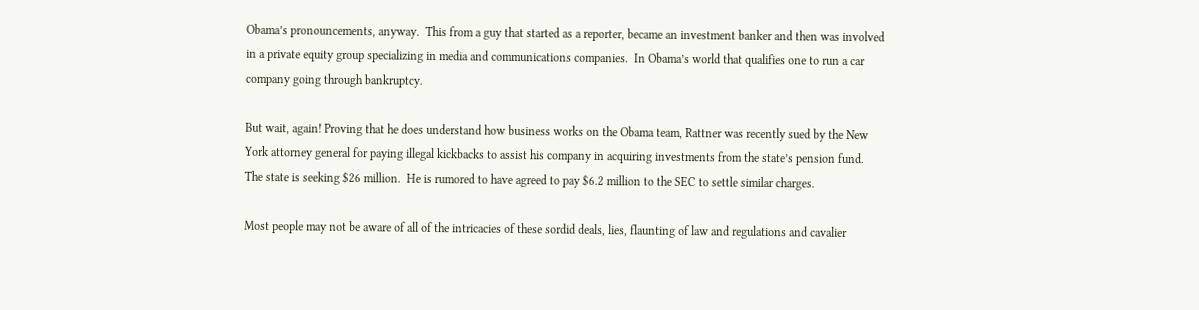Obama’s pronouncements, anyway.  This from a guy that started as a reporter, became an investment banker and then was involved in a private equity group specializing in media and communications companies.  In Obama’s world that qualifies one to run a car company going through bankruptcy.

But wait, again! Proving that he does understand how business works on the Obama team, Rattner was recently sued by the New York attorney general for paying illegal kickbacks to assist his company in acquiring investments from the state’s pension fund.  The state is seeking $26 million.  He is rumored to have agreed to pay $6.2 million to the SEC to settle similar charges.

Most people may not be aware of all of the intricacies of these sordid deals, lies, flaunting of law and regulations and cavalier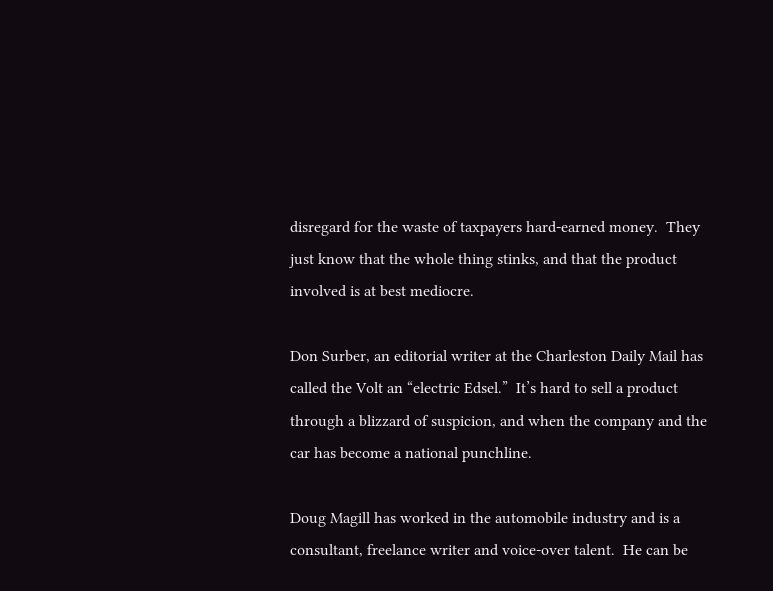disregard for the waste of taxpayers hard-earned money.  They just know that the whole thing stinks, and that the product involved is at best mediocre.

Don Surber, an editorial writer at the Charleston Daily Mail has called the Volt an “electric Edsel.”  It’s hard to sell a product through a blizzard of suspicion, and when the company and the car has become a national punchline.

Doug Magill has worked in the automobile industry and is a consultant, freelance writer and voice-over talent.  He can be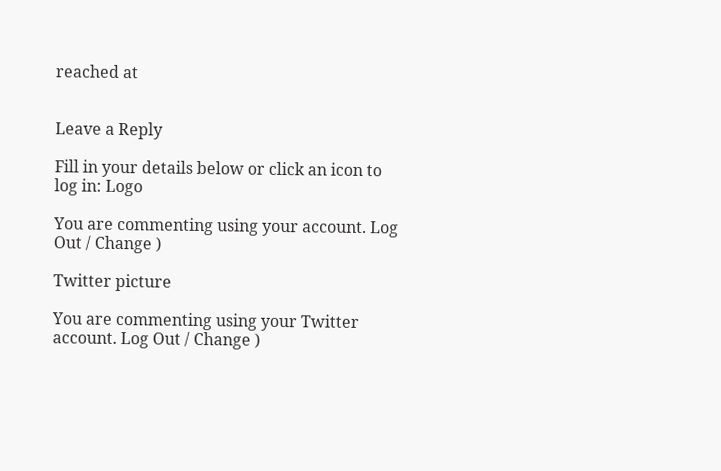reached at


Leave a Reply

Fill in your details below or click an icon to log in: Logo

You are commenting using your account. Log Out / Change )

Twitter picture

You are commenting using your Twitter account. Log Out / Change )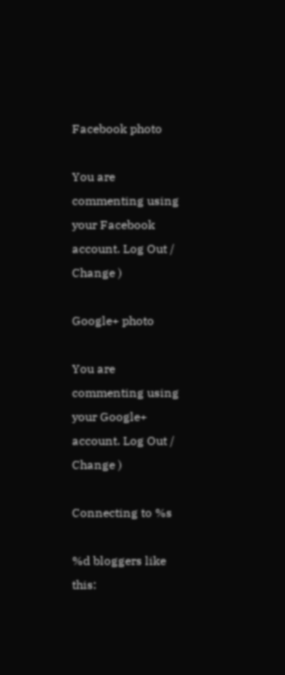Facebook photo

You are commenting using your Facebook account. Log Out / Change )

Google+ photo

You are commenting using your Google+ account. Log Out / Change )

Connecting to %s

%d bloggers like this: